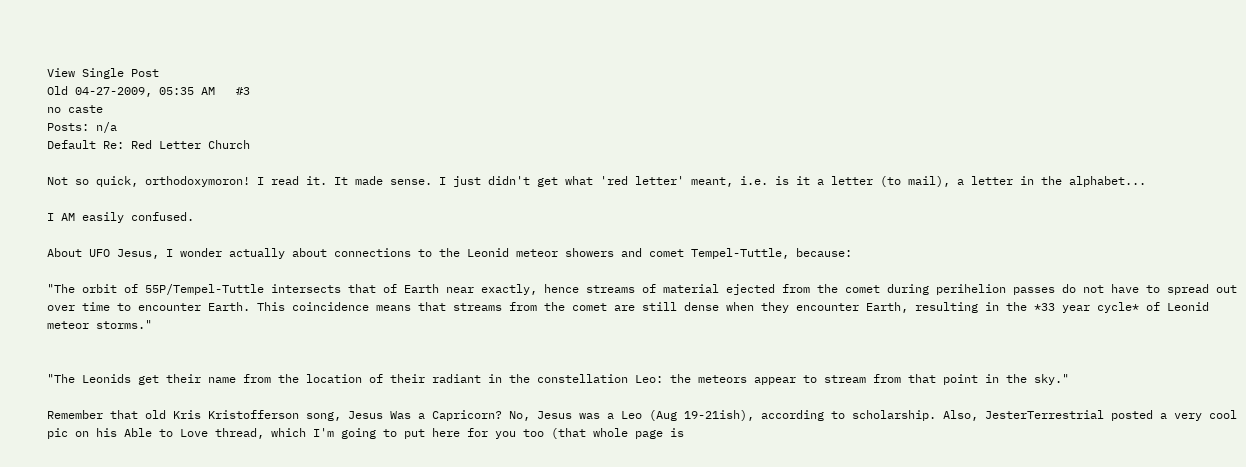View Single Post
Old 04-27-2009, 05:35 AM   #3
no caste
Posts: n/a
Default Re: Red Letter Church

Not so quick, orthodoxymoron! I read it. It made sense. I just didn't get what 'red letter' meant, i.e. is it a letter (to mail), a letter in the alphabet...

I AM easily confused.

About UFO Jesus, I wonder actually about connections to the Leonid meteor showers and comet Tempel-Tuttle, because:

"The orbit of 55P/Tempel-Tuttle intersects that of Earth near exactly, hence streams of material ejected from the comet during perihelion passes do not have to spread out over time to encounter Earth. This coincidence means that streams from the comet are still dense when they encounter Earth, resulting in the *33 year cycle* of Leonid meteor storms."


"The Leonids get their name from the location of their radiant in the constellation Leo: the meteors appear to stream from that point in the sky."

Remember that old Kris Kristofferson song, Jesus Was a Capricorn? No, Jesus was a Leo (Aug 19-21ish), according to scholarship. Also, JesterTerrestrial posted a very cool pic on his Able to Love thread, which I'm going to put here for you too (that whole page is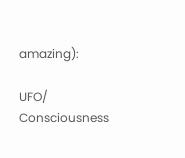amazing):

UFO/ Consciousness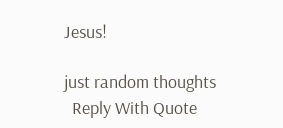Jesus!

just random thoughts
  Reply With Quote